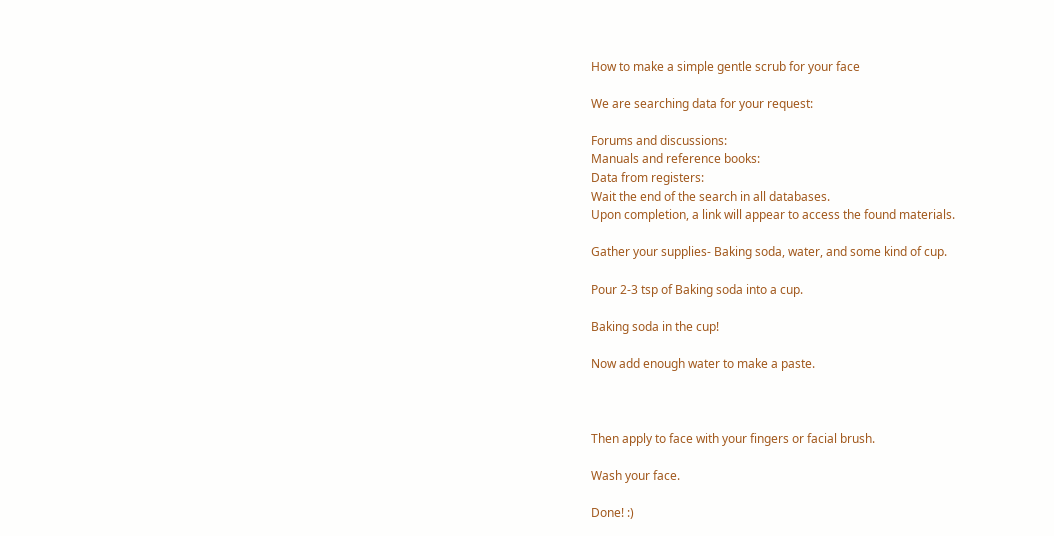How to make a simple gentle scrub for your face

We are searching data for your request:

Forums and discussions:
Manuals and reference books:
Data from registers:
Wait the end of the search in all databases.
Upon completion, a link will appear to access the found materials.

Gather your supplies- Baking soda, water, and some kind of cup.

Pour 2-3 tsp of Baking soda into a cup.

Baking soda in the cup!

Now add enough water to make a paste.



Then apply to face with your fingers or facial brush.

Wash your face.

Done! :)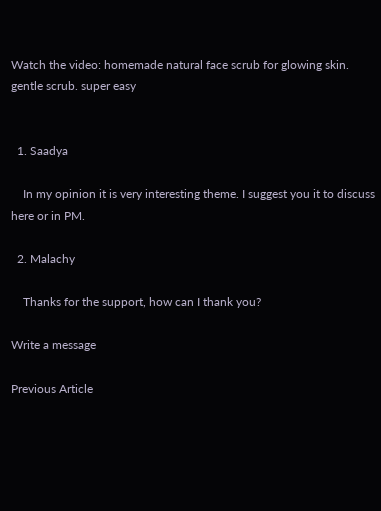Watch the video: homemade natural face scrub for glowing skin. gentle scrub. super easy


  1. Saadya

    In my opinion it is very interesting theme. I suggest you it to discuss here or in PM.

  2. Malachy

    Thanks for the support, how can I thank you?

Write a message

Previous Article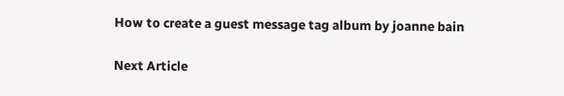How to create a guest message tag album by joanne bain

Next Article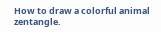How to draw a colorful animal zentangle.